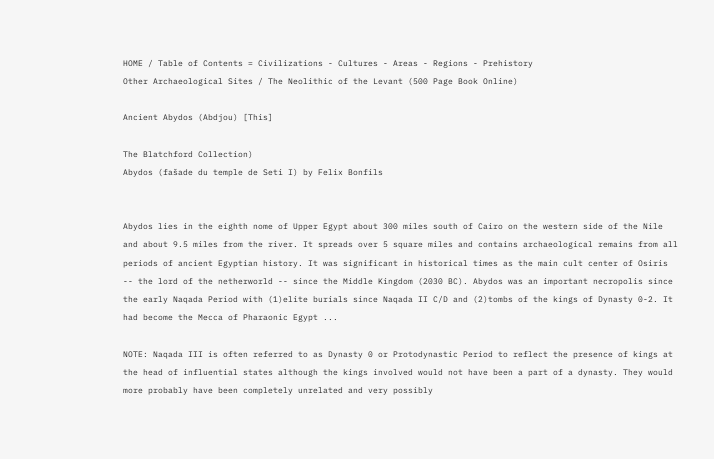HOME / Table of Contents = Civilizations - Cultures - Areas - Regions - Prehistory
Other Archaeological Sites / The Neolithic of the Levant (500 Page Book Online)

Ancient Abydos (Abdjou) [This]

The Blatchford Collection)
Abydos (fašade du temple de Seti I) by Felix Bonfils


Abydos lies in the eighth nome of Upper Egypt about 300 miles south of Cairo on the western side of the Nile and about 9.5 miles from the river. It spreads over 5 square miles and contains archaeological remains from all periods of ancient Egyptian history. It was significant in historical times as the main cult center of Osiris -- the lord of the netherworld -- since the Middle Kingdom (2030 BC). Abydos was an important necropolis since the early Naqada Period with (1)elite burials since Naqada II C/D and (2)tombs of the kings of Dynasty 0-2. It had become the Mecca of Pharaonic Egypt ...

NOTE: Naqada III is often referred to as Dynasty 0 or Protodynastic Period to reflect the presence of kings at the head of influential states although the kings involved would not have been a part of a dynasty. They would more probably have been completely unrelated and very possibly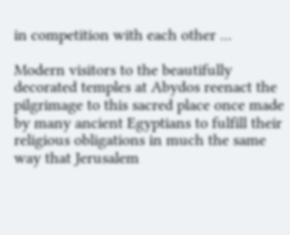in competition with each other ...

Modern visitors to the beautifully decorated temples at Abydos reenact the pilgrimage to this sacred place once made by many ancient Egyptians to fulfill their religious obligations in much the same way that Jerusalem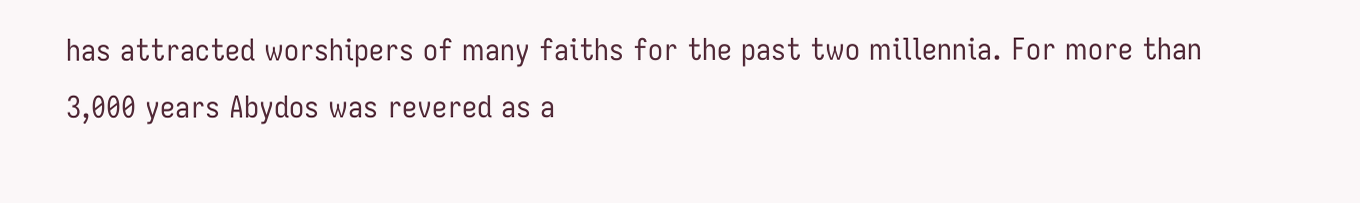has attracted worshipers of many faiths for the past two millennia. For more than 3,000 years Abydos was revered as a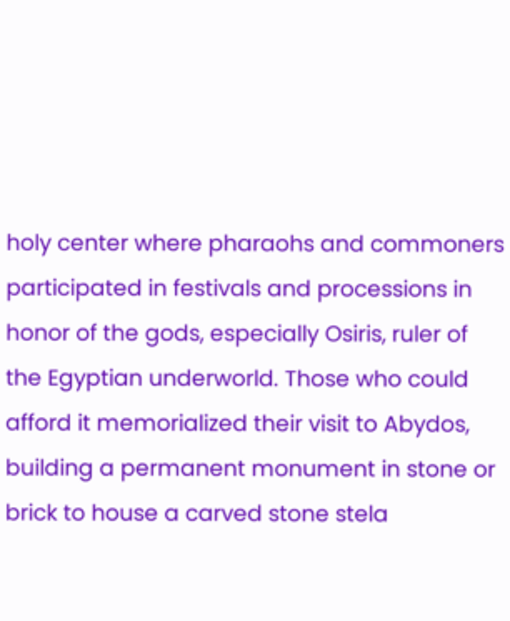holy center where pharaohs and commoners participated in festivals and processions in honor of the gods, especially Osiris, ruler of the Egyptian underworld. Those who could afford it memorialized their visit to Abydos, building a permanent monument in stone or brick to house a carved stone stela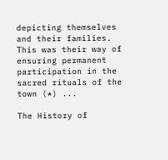depicting themselves and their families. This was their way of ensuring permanent participation in the sacred rituals of the town (*) ...

The History of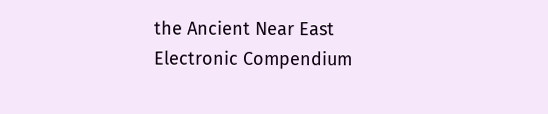the Ancient Near East Electronic Compendium